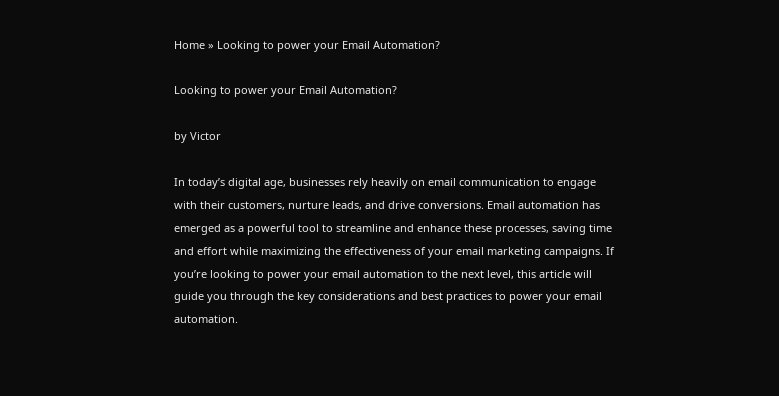Home » Looking to power your Email Automation?

Looking to power your Email Automation?

by Victor

In today’s digital age, businesses rely heavily on email communication to engage with their customers, nurture leads, and drive conversions. Email automation has emerged as a powerful tool to streamline and enhance these processes, saving time and effort while maximizing the effectiveness of your email marketing campaigns. If you’re looking to power your email automation to the next level, this article will guide you through the key considerations and best practices to power your email automation.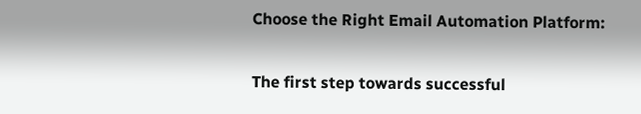Choose the Right Email Automation Platform:

The first step towards successful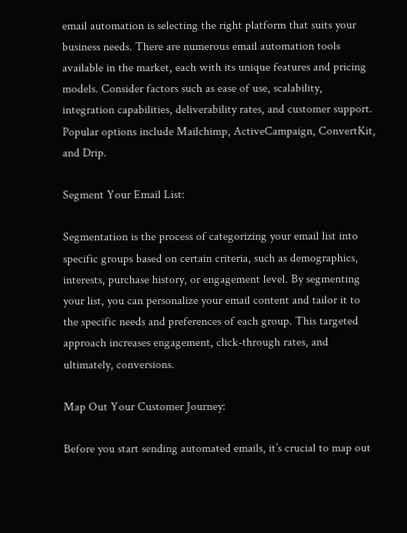email automation is selecting the right platform that suits your business needs. There are numerous email automation tools available in the market, each with its unique features and pricing models. Consider factors such as ease of use, scalability, integration capabilities, deliverability rates, and customer support. Popular options include Mailchimp, ActiveCampaign, ConvertKit, and Drip.

Segment Your Email List:

Segmentation is the process of categorizing your email list into specific groups based on certain criteria, such as demographics, interests, purchase history, or engagement level. By segmenting your list, you can personalize your email content and tailor it to the specific needs and preferences of each group. This targeted approach increases engagement, click-through rates, and ultimately, conversions.

Map Out Your Customer Journey:

Before you start sending automated emails, it’s crucial to map out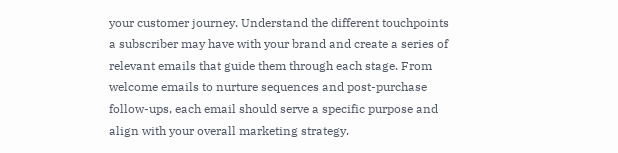your customer journey. Understand the different touchpoints a subscriber may have with your brand and create a series of relevant emails that guide them through each stage. From welcome emails to nurture sequences and post-purchase follow-ups, each email should serve a specific purpose and align with your overall marketing strategy.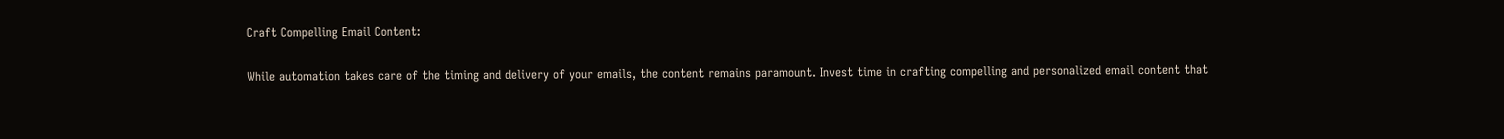Craft Compelling Email Content:

While automation takes care of the timing and delivery of your emails, the content remains paramount. Invest time in crafting compelling and personalized email content that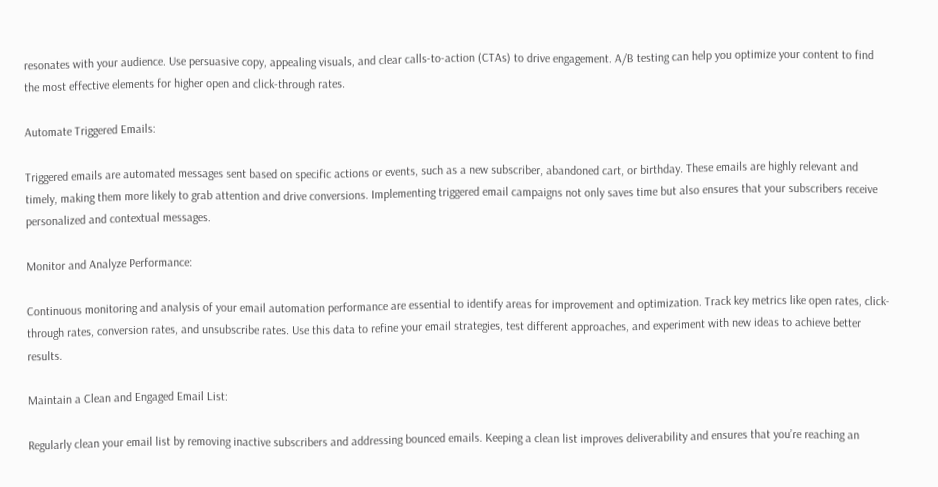resonates with your audience. Use persuasive copy, appealing visuals, and clear calls-to-action (CTAs) to drive engagement. A/B testing can help you optimize your content to find the most effective elements for higher open and click-through rates.

Automate Triggered Emails:

Triggered emails are automated messages sent based on specific actions or events, such as a new subscriber, abandoned cart, or birthday. These emails are highly relevant and timely, making them more likely to grab attention and drive conversions. Implementing triggered email campaigns not only saves time but also ensures that your subscribers receive personalized and contextual messages.

Monitor and Analyze Performance:

Continuous monitoring and analysis of your email automation performance are essential to identify areas for improvement and optimization. Track key metrics like open rates, click-through rates, conversion rates, and unsubscribe rates. Use this data to refine your email strategies, test different approaches, and experiment with new ideas to achieve better results.

Maintain a Clean and Engaged Email List:

Regularly clean your email list by removing inactive subscribers and addressing bounced emails. Keeping a clean list improves deliverability and ensures that you’re reaching an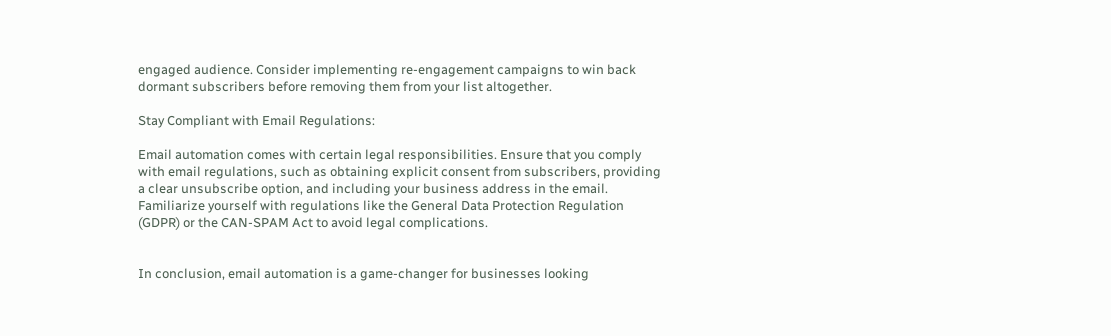engaged audience. Consider implementing re-engagement campaigns to win back dormant subscribers before removing them from your list altogether.

Stay Compliant with Email Regulations:

Email automation comes with certain legal responsibilities. Ensure that you comply with email regulations, such as obtaining explicit consent from subscribers, providing a clear unsubscribe option, and including your business address in the email. Familiarize yourself with regulations like the General Data Protection Regulation (GDPR) or the CAN-SPAM Act to avoid legal complications.


In conclusion, email automation is a game-changer for businesses looking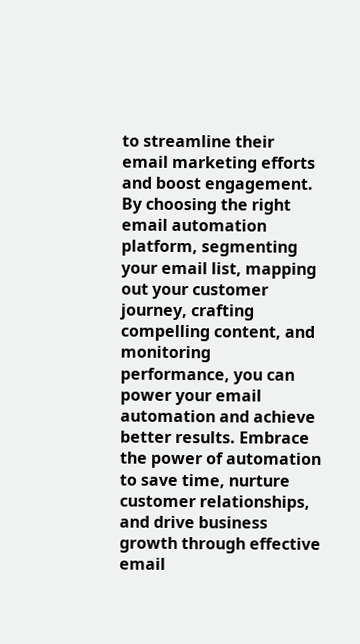to streamline their email marketing efforts and boost engagement. By choosing the right email automation platform, segmenting your email list, mapping out your customer journey, crafting compelling content, and monitoring performance, you can power your email automation and achieve better results. Embrace the power of automation to save time, nurture customer relationships, and drive business growth through effective email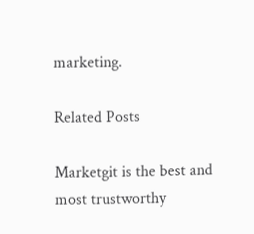marketing.

Related Posts

Marketgit is the best and most trustworthy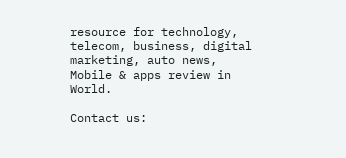resource for technology, telecom, business, digital marketing, auto news, Mobile & apps review in World.

Contact us: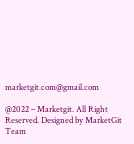marketgit.com@gmail.com

@2022 – Marketgit. All Right Reserved. Designed by MarketGit Team